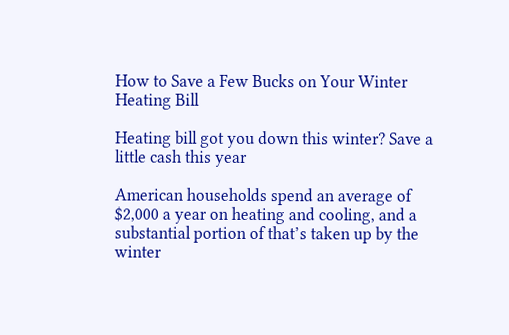How to Save a Few Bucks on Your Winter Heating Bill

Heating bill got you down this winter? Save a little cash this year

American households spend an average of $2,000 a year on heating and cooling, and a substantial portion of that’s taken up by the winter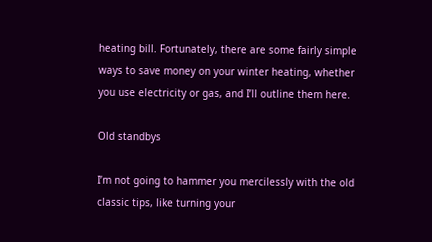heating bill. Fortunately, there are some fairly simple ways to save money on your winter heating, whether you use electricity or gas, and I’ll outline them here.

Old standbys

I’m not going to hammer you mercilessly with the old classic tips, like turning your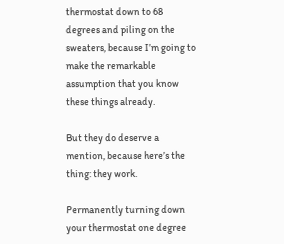thermostat down to 68 degrees and piling on the sweaters, because I’m going to make the remarkable assumption that you know these things already.

But they do deserve a mention, because here’s the thing: they work.

Permanently turning down your thermostat one degree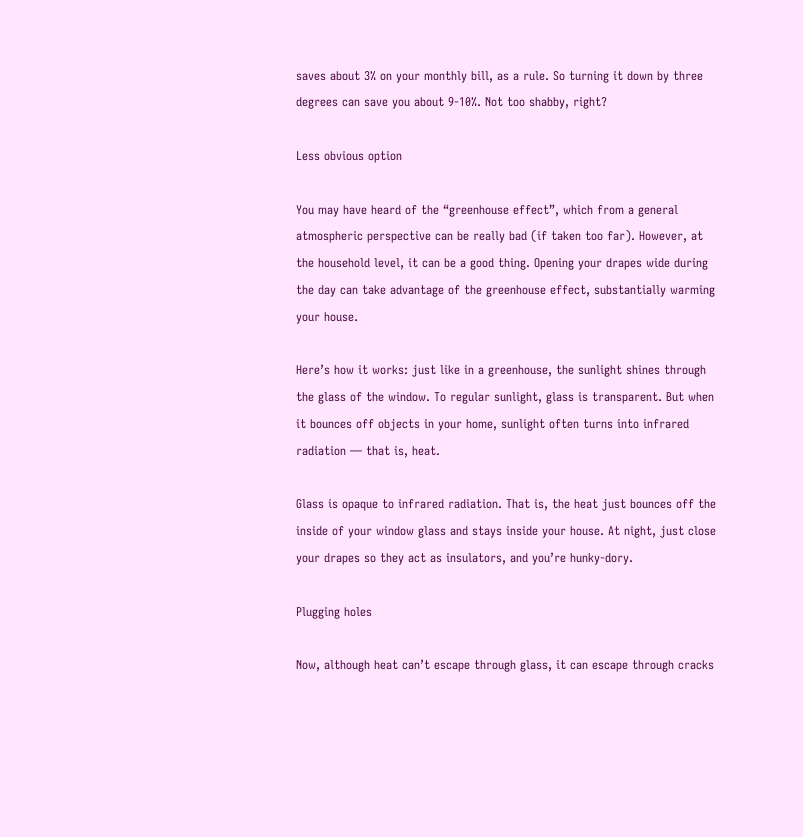saves about 3% on your monthly bill, as a rule. So turning it down by three degrees can save you about 9-10%. Not too shabby, right?

Less obvious option

You may have heard of the “greenhouse effect”, which from a general atmospheric perspective can be really bad (if taken too far). However, at the household level, it can be a good thing. Opening your drapes wide during the day can take advantage of the greenhouse effect, substantially warming your house.

Here’s how it works: just like in a greenhouse, the sunlight shines through the glass of the window. To regular sunlight, glass is transparent. But when it bounces off objects in your home, sunlight often turns into infrared radiation — that is, heat.

Glass is opaque to infrared radiation. That is, the heat just bounces off the inside of your window glass and stays inside your house. At night, just close your drapes so they act as insulators, and you’re hunky-dory.

Plugging holes

Now, although heat can’t escape through glass, it can escape through cracks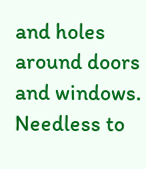and holes around doors and windows. Needless to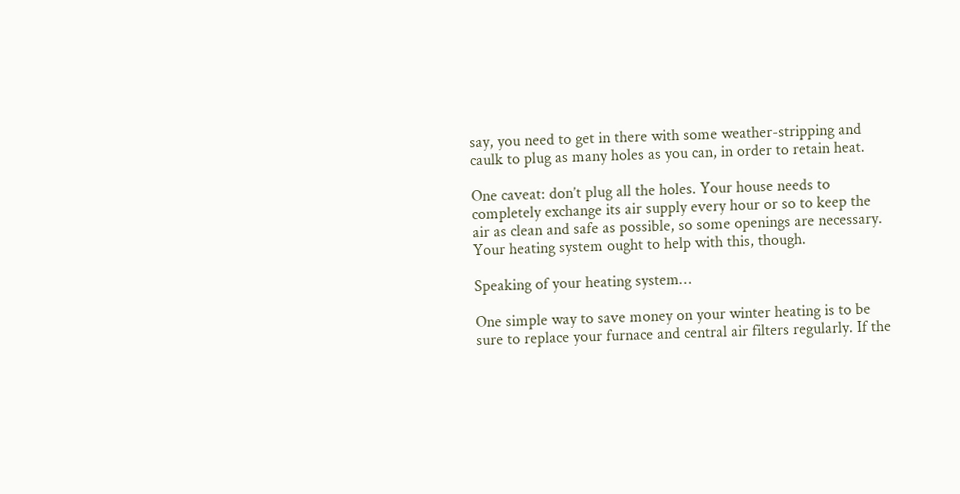say, you need to get in there with some weather-stripping and caulk to plug as many holes as you can, in order to retain heat.

One caveat: don’t plug all the holes. Your house needs to completely exchange its air supply every hour or so to keep the air as clean and safe as possible, so some openings are necessary. Your heating system ought to help with this, though.

Speaking of your heating system…

One simple way to save money on your winter heating is to be sure to replace your furnace and central air filters regularly. If the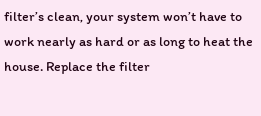filter’s clean, your system won’t have to work nearly as hard or as long to heat the house. Replace the filter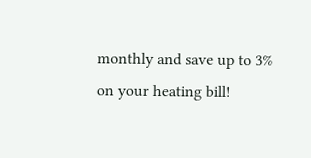monthly and save up to 3% on your heating bill!